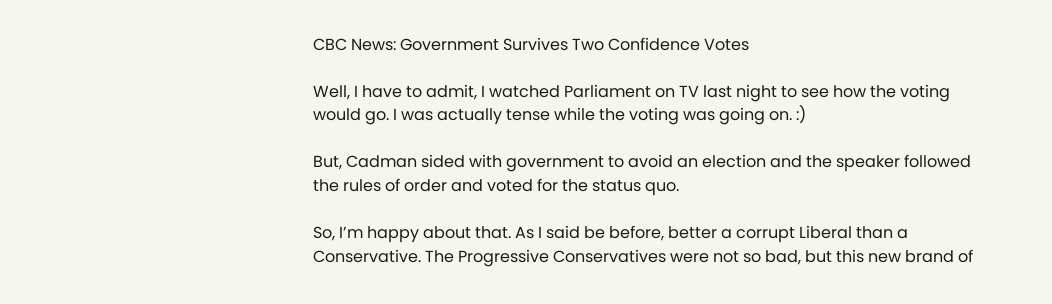CBC News: Government Survives Two Confidence Votes

Well, I have to admit, I watched Parliament on TV last night to see how the voting would go. I was actually tense while the voting was going on. :)

But, Cadman sided with government to avoid an election and the speaker followed the rules of order and voted for the status quo.

So, I’m happy about that. As I said be before, better a corrupt Liberal than a Conservative. The Progressive Conservatives were not so bad, but this new brand of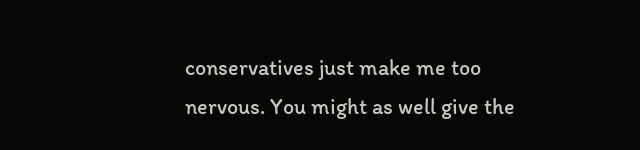conservatives just make me too nervous. You might as well give the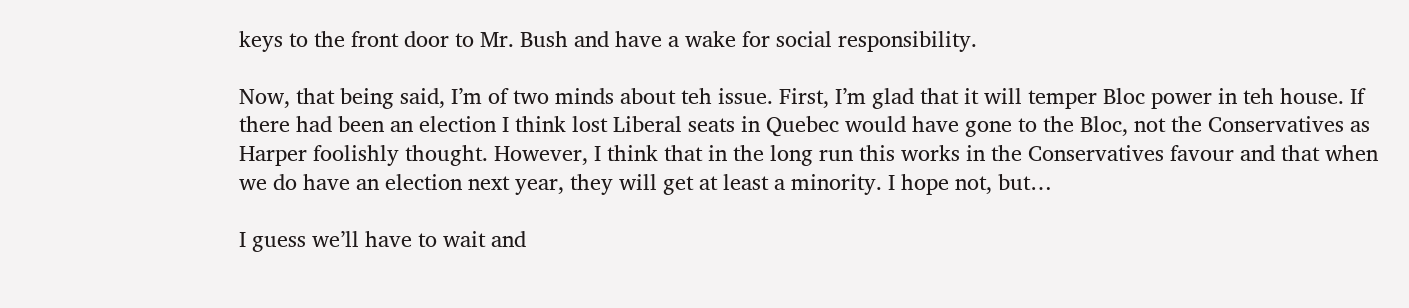keys to the front door to Mr. Bush and have a wake for social responsibility.

Now, that being said, I’m of two minds about teh issue. First, I’m glad that it will temper Bloc power in teh house. If there had been an election I think lost Liberal seats in Quebec would have gone to the Bloc, not the Conservatives as Harper foolishly thought. However, I think that in the long run this works in the Conservatives favour and that when we do have an election next year, they will get at least a minority. I hope not, but…

I guess we’ll have to wait and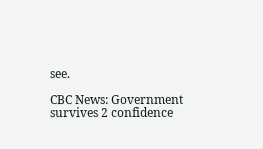see.

CBC News: Government survives 2 confidence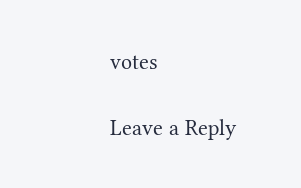votes

Leave a Reply